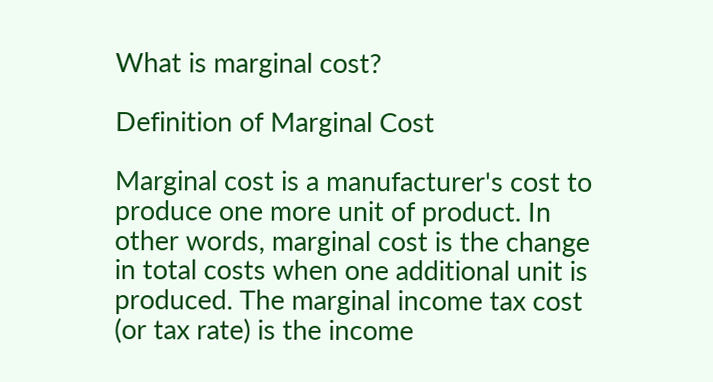What is marginal cost?

Definition of Marginal Cost

Marginal cost is a manufacturer's cost to produce one more unit of product. In other words, marginal cost is the change in total costs when one additional unit is produced. The marginal income tax cost (or tax rate) is the income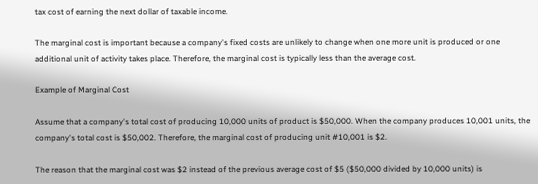tax cost of earning the next dollar of taxable income.

The marginal cost is important because a company's fixed costs are unlikely to change when one more unit is produced or one additional unit of activity takes place. Therefore, the marginal cost is typically less than the average cost.

Example of Marginal Cost

Assume that a company's total cost of producing 10,000 units of product is $50,000. When the company produces 10,001 units, the company's total cost is $50,002. Therefore, the marginal cost of producing unit #10,001 is $2.

The reason that the marginal cost was $2 instead of the previous average cost of $5 ($50,000 divided by 10,000 units) is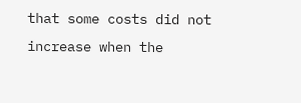that some costs did not increase when the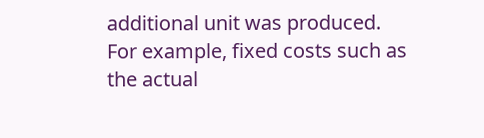additional unit was produced. For example, fixed costs such as the actual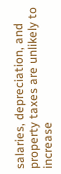salaries, depreciation, and property taxes are unlikely to increase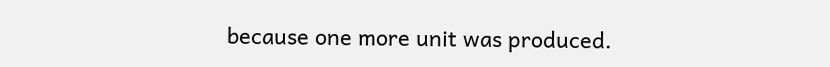because one more unit was produced.